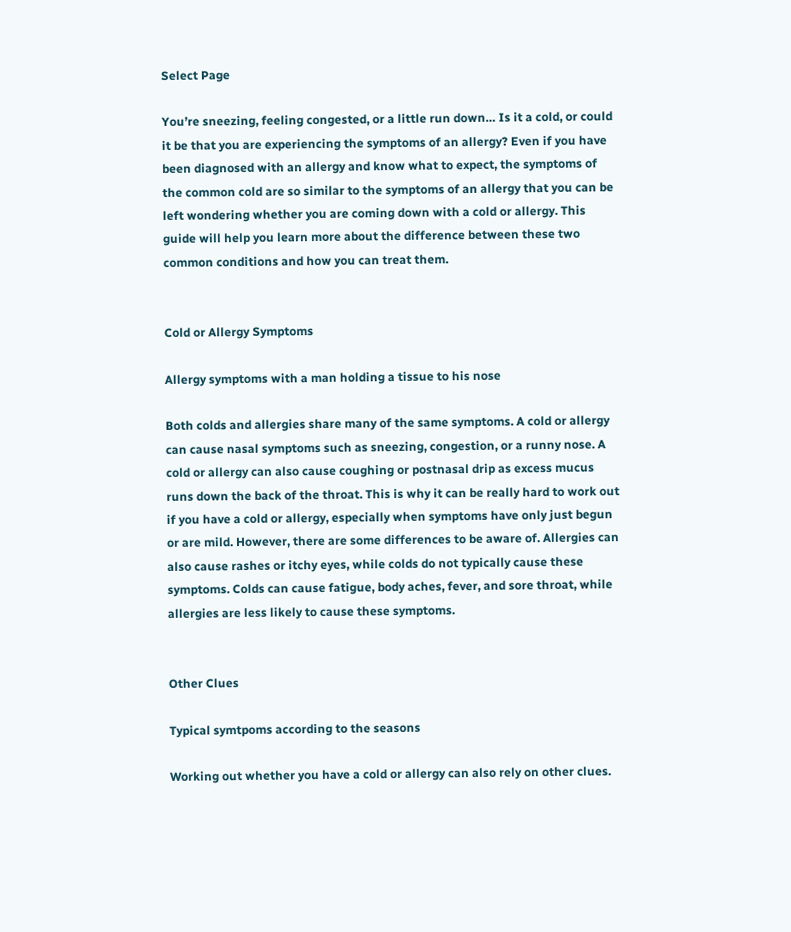Select Page

You’re sneezing, feeling congested, or a little run down… Is it a cold, or could it be that you are experiencing the symptoms of an allergy? Even if you have been diagnosed with an allergy and know what to expect, the symptoms of the common cold are so similar to the symptoms of an allergy that you can be left wondering whether you are coming down with a cold or allergy. This guide will help you learn more about the difference between these two common conditions and how you can treat them.


Cold or Allergy Symptoms

Allergy symptoms with a man holding a tissue to his nose

Both colds and allergies share many of the same symptoms. A cold or allergy can cause nasal symptoms such as sneezing, congestion, or a runny nose. A cold or allergy can also cause coughing or postnasal drip as excess mucus runs down the back of the throat. This is why it can be really hard to work out if you have a cold or allergy, especially when symptoms have only just begun or are mild. However, there are some differences to be aware of. Allergies can also cause rashes or itchy eyes, while colds do not typically cause these symptoms. Colds can cause fatigue, body aches, fever, and sore throat, while allergies are less likely to cause these symptoms.


Other Clues

Typical symtpoms according to the seasons

Working out whether you have a cold or allergy can also rely on other clues.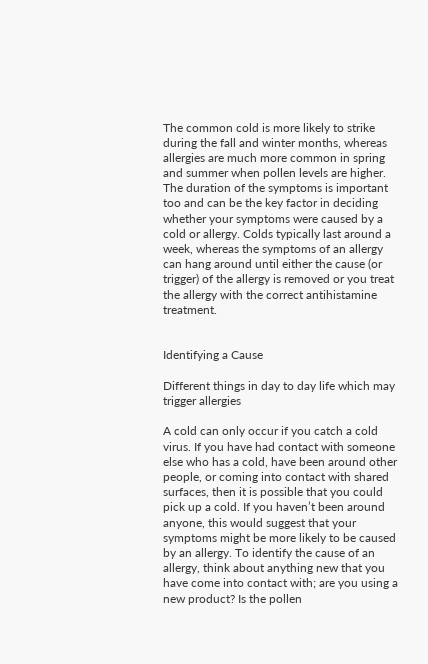The common cold is more likely to strike during the fall and winter months, whereas allergies are much more common in spring and summer when pollen levels are higher. The duration of the symptoms is important too and can be the key factor in deciding whether your symptoms were caused by a cold or allergy. Colds typically last around a week, whereas the symptoms of an allergy can hang around until either the cause (or trigger) of the allergy is removed or you treat the allergy with the correct antihistamine treatment.


Identifying a Cause

Different things in day to day life which may trigger allergies

A cold can only occur if you catch a cold virus. If you have had contact with someone else who has a cold, have been around other people, or coming into contact with shared surfaces, then it is possible that you could pick up a cold. If you haven’t been around anyone, this would suggest that your symptoms might be more likely to be caused by an allergy. To identify the cause of an allergy, think about anything new that you have come into contact with; are you using a new product? Is the pollen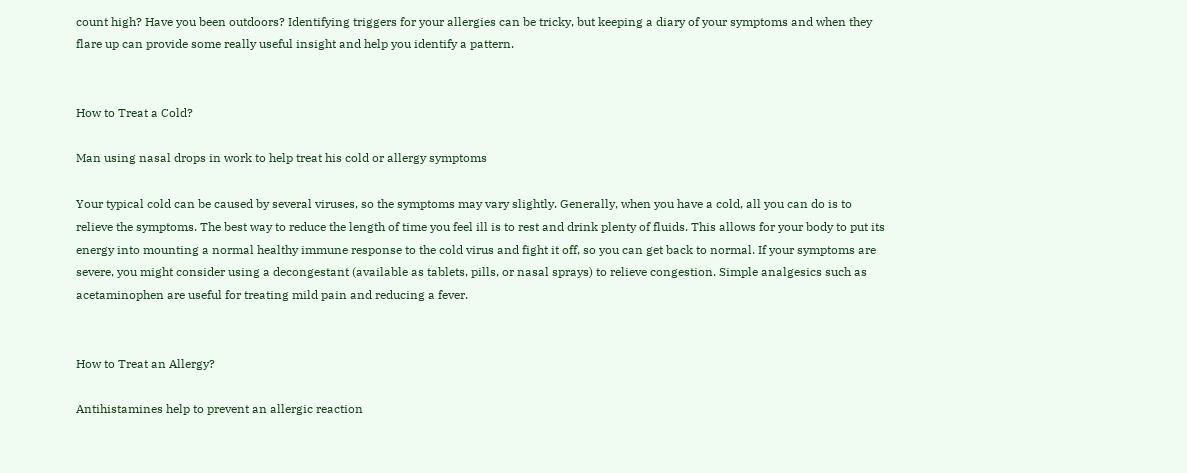count high? Have you been outdoors? Identifying triggers for your allergies can be tricky, but keeping a diary of your symptoms and when they flare up can provide some really useful insight and help you identify a pattern.


How to Treat a Cold?

Man using nasal drops in work to help treat his cold or allergy symptoms

Your typical cold can be caused by several viruses, so the symptoms may vary slightly. Generally, when you have a cold, all you can do is to relieve the symptoms. The best way to reduce the length of time you feel ill is to rest and drink plenty of fluids. This allows for your body to put its energy into mounting a normal healthy immune response to the cold virus and fight it off, so you can get back to normal. If your symptoms are severe, you might consider using a decongestant (available as tablets, pills, or nasal sprays) to relieve congestion. Simple analgesics such as acetaminophen are useful for treating mild pain and reducing a fever.


How to Treat an Allergy?

Antihistamines help to prevent an allergic reaction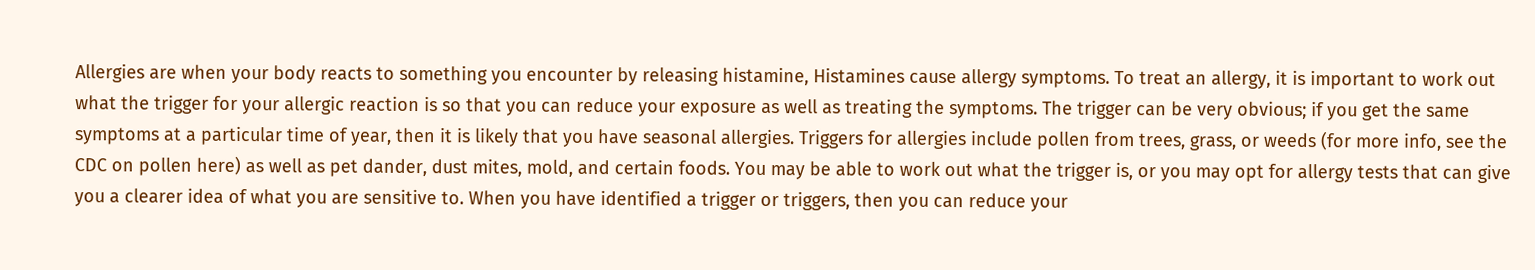Allergies are when your body reacts to something you encounter by releasing histamine, Histamines cause allergy symptoms. To treat an allergy, it is important to work out what the trigger for your allergic reaction is so that you can reduce your exposure as well as treating the symptoms. The trigger can be very obvious; if you get the same symptoms at a particular time of year, then it is likely that you have seasonal allergies. Triggers for allergies include pollen from trees, grass, or weeds (for more info, see the CDC on pollen here) as well as pet dander, dust mites, mold, and certain foods. You may be able to work out what the trigger is, or you may opt for allergy tests that can give you a clearer idea of what you are sensitive to. When you have identified a trigger or triggers, then you can reduce your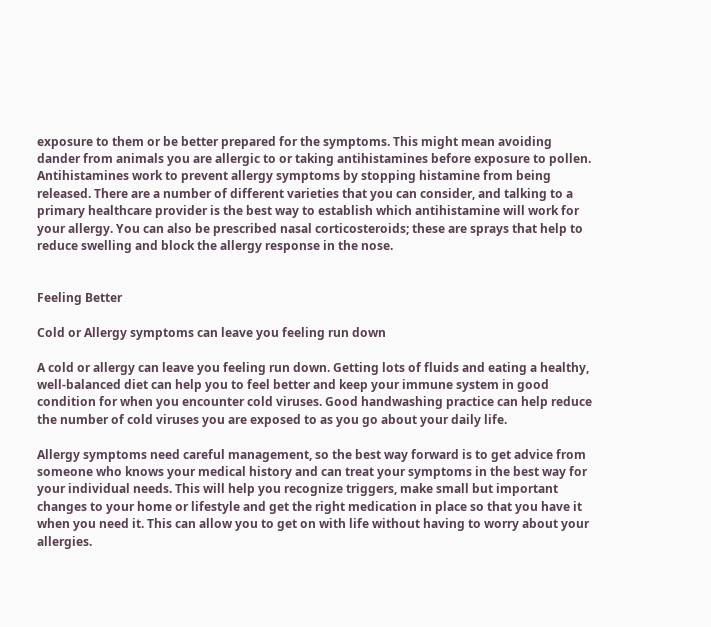exposure to them or be better prepared for the symptoms. This might mean avoiding dander from animals you are allergic to or taking antihistamines before exposure to pollen. Antihistamines work to prevent allergy symptoms by stopping histamine from being released. There are a number of different varieties that you can consider, and talking to a primary healthcare provider is the best way to establish which antihistamine will work for your allergy. You can also be prescribed nasal corticosteroids; these are sprays that help to reduce swelling and block the allergy response in the nose.


Feeling Better

Cold or Allergy symptoms can leave you feeling run down

A cold or allergy can leave you feeling run down. Getting lots of fluids and eating a healthy, well-balanced diet can help you to feel better and keep your immune system in good condition for when you encounter cold viruses. Good handwashing practice can help reduce the number of cold viruses you are exposed to as you go about your daily life.

Allergy symptoms need careful management, so the best way forward is to get advice from someone who knows your medical history and can treat your symptoms in the best way for your individual needs. This will help you recognize triggers, make small but important changes to your home or lifestyle and get the right medication in place so that you have it when you need it. This can allow you to get on with life without having to worry about your allergies.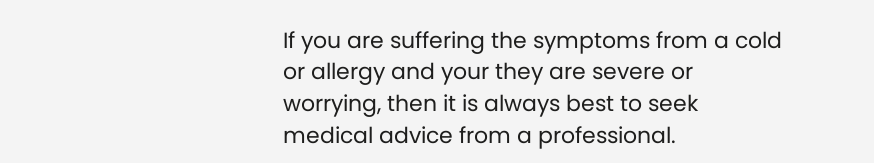If you are suffering the symptoms from a cold or allergy and your they are severe or worrying, then it is always best to seek medical advice from a professional.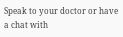Speak to your doctor or have a chat with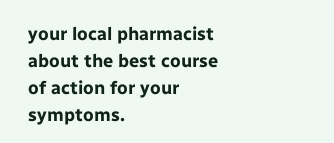your local pharmacist about the best course of action for your symptoms.